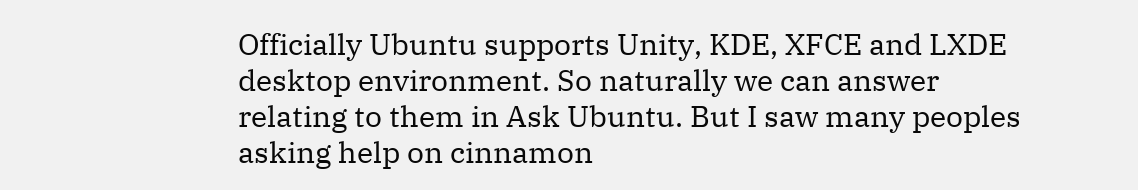Officially Ubuntu supports Unity, KDE, XFCE and LXDE desktop environment. So naturally we can answer relating to them in Ask Ubuntu. But I saw many peoples asking help on cinnamon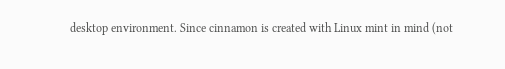desktop environment. Since cinnamon is created with Linux mint in mind (not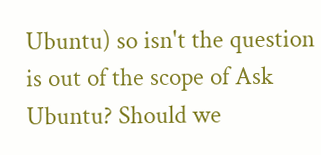Ubuntu) so isn't the question is out of the scope of Ask Ubuntu? Should we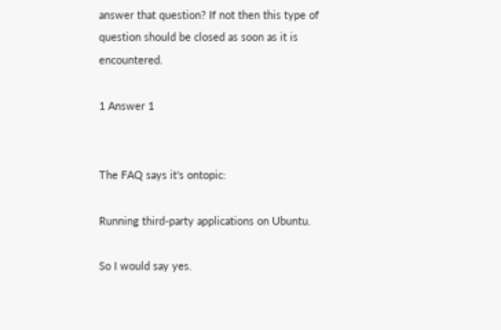answer that question? If not then this type of question should be closed as soon as it is encountered.

1 Answer 1


The FAQ says it's ontopic:

Running third-party applications on Ubuntu.

So I would say yes.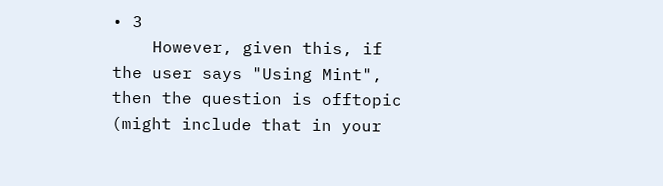• 3
    However, given this, if the user says "Using Mint", then the question is offtopic (might include that in your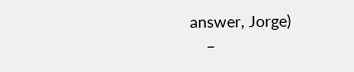answer, Jorge)
    –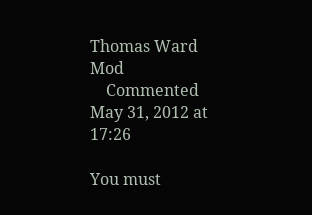Thomas Ward Mod
    Commented May 31, 2012 at 17:26

You must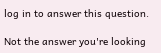log in to answer this question.

Not the answer you're looking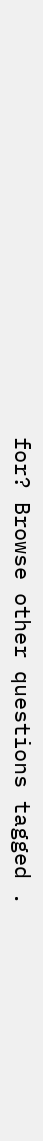for? Browse other questions tagged .